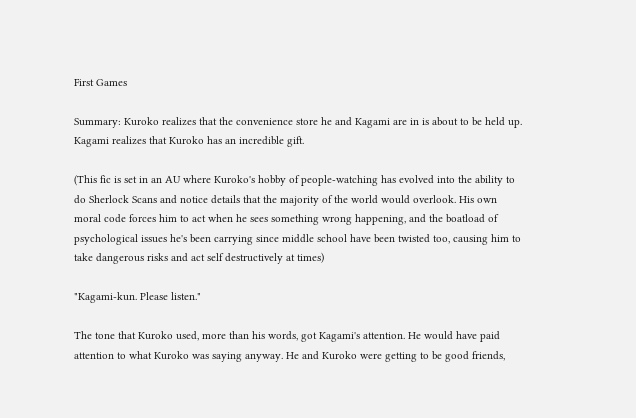First Games

Summary: Kuroko realizes that the convenience store he and Kagami are in is about to be held up. Kagami realizes that Kuroko has an incredible gift.

(This fic is set in an AU where Kuroko's hobby of people-watching has evolved into the ability to do Sherlock Scans and notice details that the majority of the world would overlook. His own moral code forces him to act when he sees something wrong happening, and the boatload of psychological issues he's been carrying since middle school have been twisted too, causing him to take dangerous risks and act self destructively at times)

"Kagami-kun. Please listen."

The tone that Kuroko used, more than his words, got Kagami's attention. He would have paid attention to what Kuroko was saying anyway. He and Kuroko were getting to be good friends,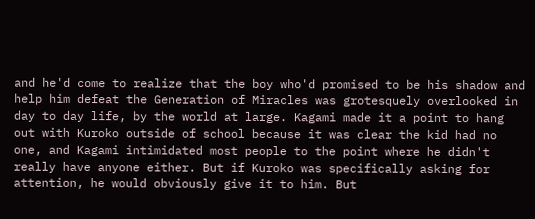and he'd come to realize that the boy who'd promised to be his shadow and help him defeat the Generation of Miracles was grotesquely overlooked in day to day life, by the world at large. Kagami made it a point to hang out with Kuroko outside of school because it was clear the kid had no one, and Kagami intimidated most people to the point where he didn't really have anyone either. But if Kuroko was specifically asking for attention, he would obviously give it to him. But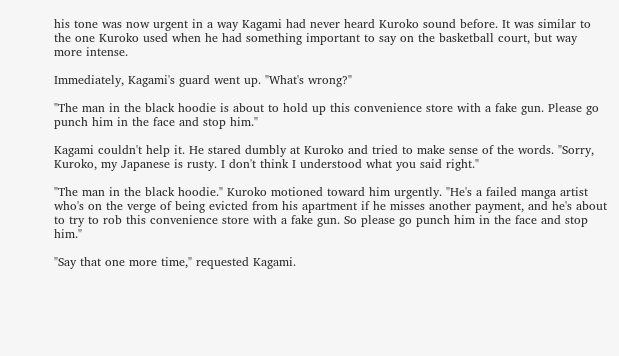his tone was now urgent in a way Kagami had never heard Kuroko sound before. It was similar to the one Kuroko used when he had something important to say on the basketball court, but way more intense.

Immediately, Kagami's guard went up. "What's wrong?"

"The man in the black hoodie is about to hold up this convenience store with a fake gun. Please go punch him in the face and stop him."

Kagami couldn't help it. He stared dumbly at Kuroko and tried to make sense of the words. "Sorry, Kuroko, my Japanese is rusty. I don't think I understood what you said right."

"The man in the black hoodie." Kuroko motioned toward him urgently. "He's a failed manga artist who's on the verge of being evicted from his apartment if he misses another payment, and he's about to try to rob this convenience store with a fake gun. So please go punch him in the face and stop him."

"Say that one more time," requested Kagami.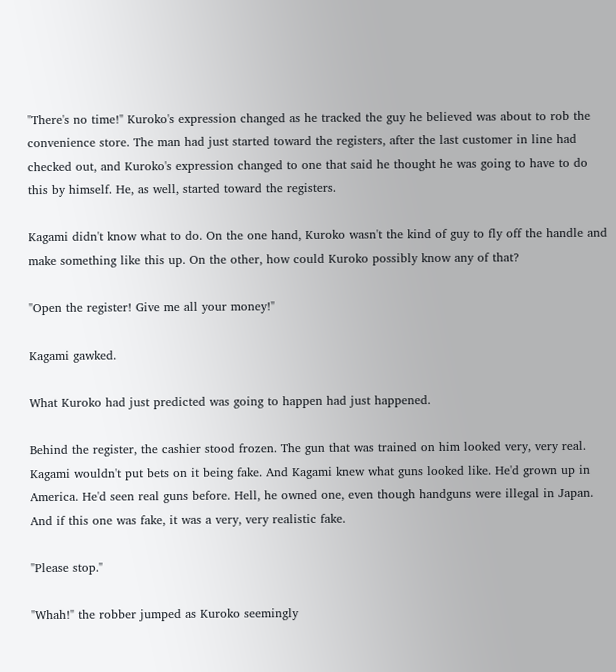"There's no time!" Kuroko's expression changed as he tracked the guy he believed was about to rob the convenience store. The man had just started toward the registers, after the last customer in line had checked out, and Kuroko's expression changed to one that said he thought he was going to have to do this by himself. He, as well, started toward the registers.

Kagami didn't know what to do. On the one hand, Kuroko wasn't the kind of guy to fly off the handle and make something like this up. On the other, how could Kuroko possibly know any of that?

"Open the register! Give me all your money!"

Kagami gawked.

What Kuroko had just predicted was going to happen had just happened.

Behind the register, the cashier stood frozen. The gun that was trained on him looked very, very real. Kagami wouldn't put bets on it being fake. And Kagami knew what guns looked like. He'd grown up in America. He'd seen real guns before. Hell, he owned one, even though handguns were illegal in Japan. And if this one was fake, it was a very, very realistic fake.

"Please stop."

"Whah!" the robber jumped as Kuroko seemingly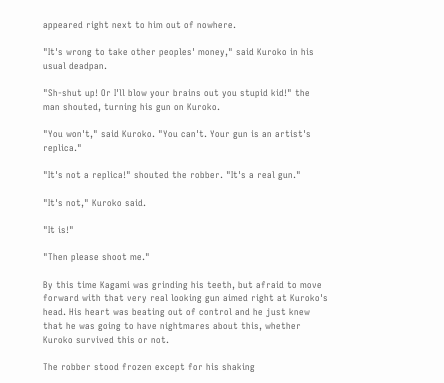appeared right next to him out of nowhere.

"It's wrong to take other peoples' money," said Kuroko in his usual deadpan.

"Sh-shut up! Or I'll blow your brains out you stupid kid!" the man shouted, turning his gun on Kuroko.

"You won't," said Kuroko. "You can't. Your gun is an artist's replica."

"It's not a replica!" shouted the robber. "It's a real gun."

"It's not," Kuroko said.

"It is!"

"Then please shoot me."

By this time Kagami was grinding his teeth, but afraid to move forward with that very real looking gun aimed right at Kuroko's head. His heart was beating out of control and he just knew that he was going to have nightmares about this, whether Kuroko survived this or not.

The robber stood frozen except for his shaking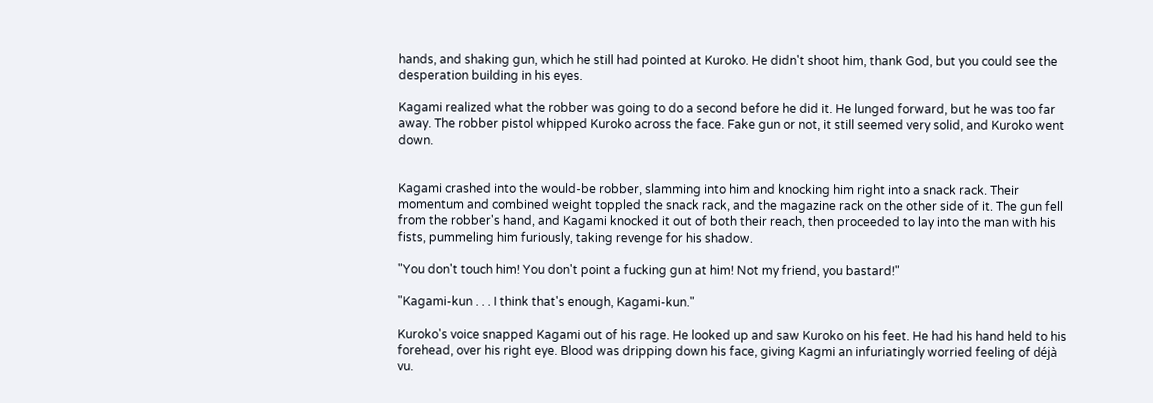hands, and shaking gun, which he still had pointed at Kuroko. He didn't shoot him, thank God, but you could see the desperation building in his eyes.

Kagami realized what the robber was going to do a second before he did it. He lunged forward, but he was too far away. The robber pistol whipped Kuroko across the face. Fake gun or not, it still seemed very solid, and Kuroko went down.


Kagami crashed into the would-be robber, slamming into him and knocking him right into a snack rack. Their momentum and combined weight toppled the snack rack, and the magazine rack on the other side of it. The gun fell from the robber's hand, and Kagami knocked it out of both their reach, then proceeded to lay into the man with his fists, pummeling him furiously, taking revenge for his shadow.

"You don't touch him! You don't point a fucking gun at him! Not my friend, you bastard!"

"Kagami-kun . . . I think that's enough, Kagami-kun."

Kuroko's voice snapped Kagami out of his rage. He looked up and saw Kuroko on his feet. He had his hand held to his forehead, over his right eye. Blood was dripping down his face, giving Kagmi an infuriatingly worried feeling of déjà vu.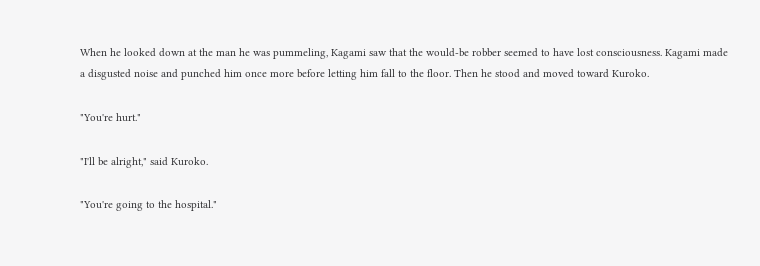When he looked down at the man he was pummeling, Kagami saw that the would-be robber seemed to have lost consciousness. Kagami made a disgusted noise and punched him once more before letting him fall to the floor. Then he stood and moved toward Kuroko.

"You're hurt."

"I'll be alright," said Kuroko.

"You're going to the hospital."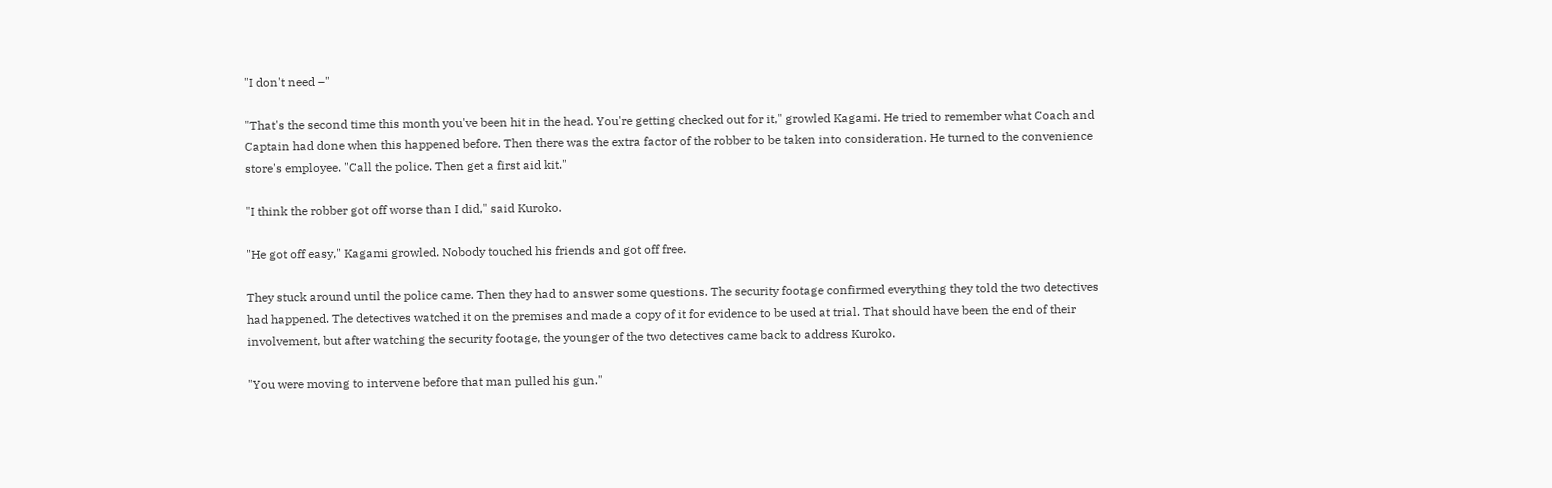"I don't need –"

"That's the second time this month you've been hit in the head. You're getting checked out for it," growled Kagami. He tried to remember what Coach and Captain had done when this happened before. Then there was the extra factor of the robber to be taken into consideration. He turned to the convenience store's employee. "Call the police. Then get a first aid kit."

"I think the robber got off worse than I did," said Kuroko.

"He got off easy," Kagami growled. Nobody touched his friends and got off free.

They stuck around until the police came. Then they had to answer some questions. The security footage confirmed everything they told the two detectives had happened. The detectives watched it on the premises and made a copy of it for evidence to be used at trial. That should have been the end of their involvement, but after watching the security footage, the younger of the two detectives came back to address Kuroko.

"You were moving to intervene before that man pulled his gun."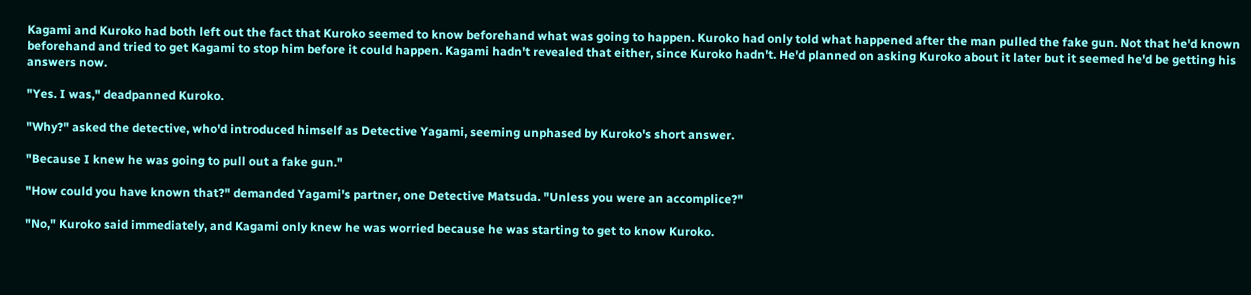Kagami and Kuroko had both left out the fact that Kuroko seemed to know beforehand what was going to happen. Kuroko had only told what happened after the man pulled the fake gun. Not that he'd known beforehand and tried to get Kagami to stop him before it could happen. Kagami hadn't revealed that either, since Kuroko hadn't. He'd planned on asking Kuroko about it later but it seemed he'd be getting his answers now.

"Yes. I was," deadpanned Kuroko.

"Why?" asked the detective, who'd introduced himself as Detective Yagami, seeming unphased by Kuroko's short answer.

"Because I knew he was going to pull out a fake gun."

"How could you have known that?" demanded Yagami's partner, one Detective Matsuda. "Unless you were an accomplice?"

"No," Kuroko said immediately, and Kagami only knew he was worried because he was starting to get to know Kuroko.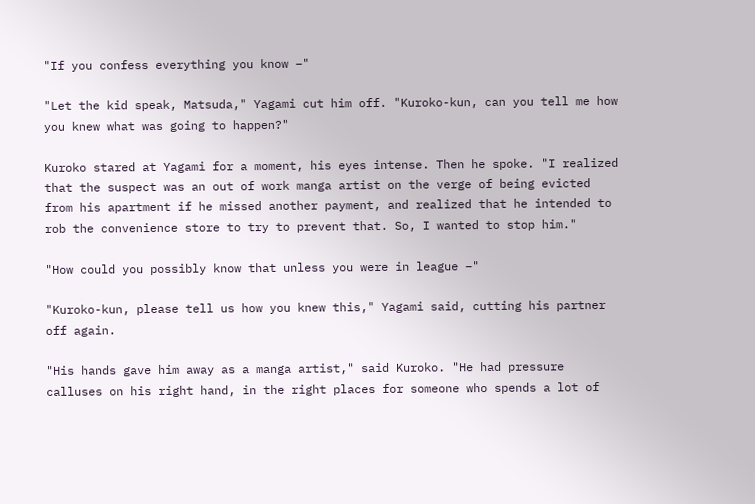"If you confess everything you know –"

"Let the kid speak, Matsuda," Yagami cut him off. "Kuroko-kun, can you tell me how you knew what was going to happen?"

Kuroko stared at Yagami for a moment, his eyes intense. Then he spoke. "I realized that the suspect was an out of work manga artist on the verge of being evicted from his apartment if he missed another payment, and realized that he intended to rob the convenience store to try to prevent that. So, I wanted to stop him."

"How could you possibly know that unless you were in league –"

"Kuroko-kun, please tell us how you knew this," Yagami said, cutting his partner off again.

"His hands gave him away as a manga artist," said Kuroko. "He had pressure calluses on his right hand, in the right places for someone who spends a lot of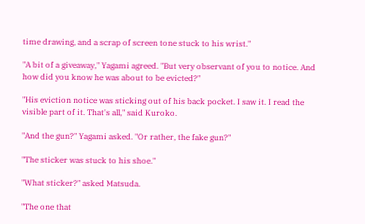time drawing, and a scrap of screen tone stuck to his wrist."

"A bit of a giveaway," Yagami agreed. "But very observant of you to notice. And how did you know he was about to be evicted?"

"His eviction notice was sticking out of his back pocket. I saw it. I read the visible part of it. That's all," said Kuroko.

"And the gun?" Yagami asked. "Or rather, the fake gun?"

"The sticker was stuck to his shoe."

"What sticker?" asked Matsuda.

"The one that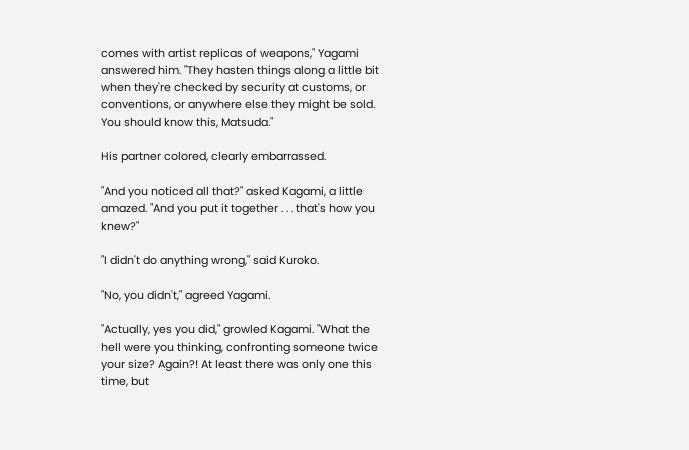comes with artist replicas of weapons," Yagami answered him. "They hasten things along a little bit when they're checked by security at customs, or conventions, or anywhere else they might be sold. You should know this, Matsuda."

His partner colored, clearly embarrassed.

"And you noticed all that?" asked Kagami, a little amazed. "And you put it together . . . that's how you knew?"

"I didn't do anything wrong," said Kuroko.

"No, you didn't," agreed Yagami.

"Actually, yes you did," growled Kagami. "What the hell were you thinking, confronting someone twice your size? Again?! At least there was only one this time, but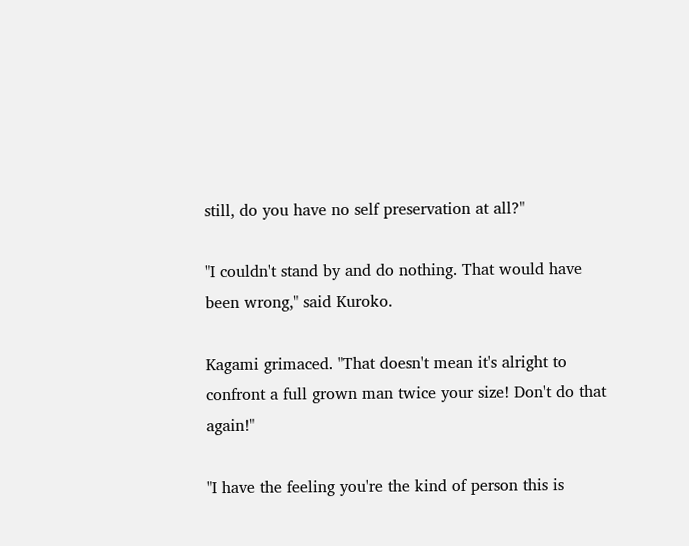still, do you have no self preservation at all?"

"I couldn't stand by and do nothing. That would have been wrong," said Kuroko.

Kagami grimaced. "That doesn't mean it's alright to confront a full grown man twice your size! Don't do that again!"

"I have the feeling you're the kind of person this is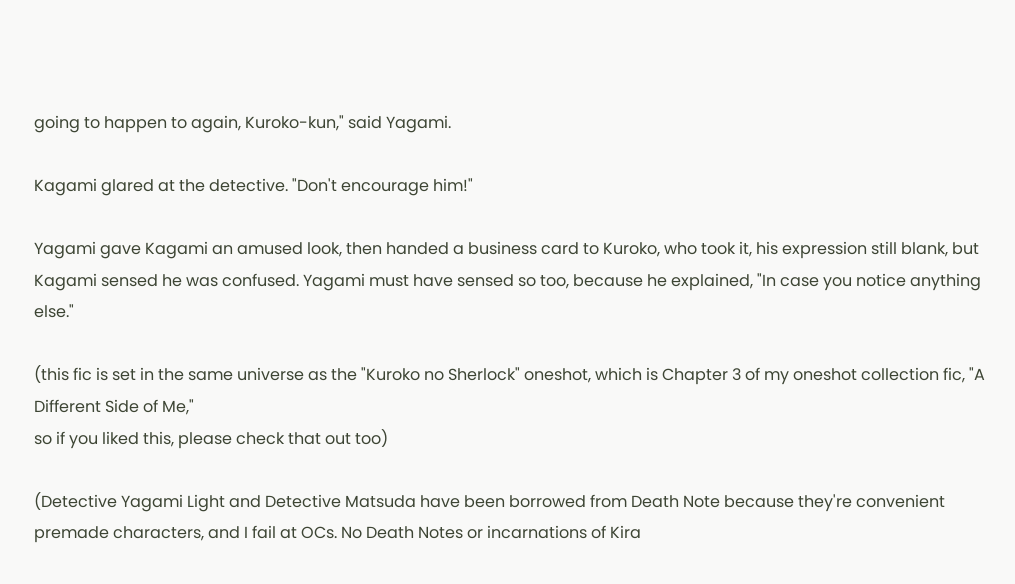going to happen to again, Kuroko-kun," said Yagami.

Kagami glared at the detective. "Don't encourage him!"

Yagami gave Kagami an amused look, then handed a business card to Kuroko, who took it, his expression still blank, but Kagami sensed he was confused. Yagami must have sensed so too, because he explained, "In case you notice anything else."

(this fic is set in the same universe as the "Kuroko no Sherlock" oneshot, which is Chapter 3 of my oneshot collection fic, "A Different Side of Me,"
so if you liked this, please check that out too)

(Detective Yagami Light and Detective Matsuda have been borrowed from Death Note because they're convenient premade characters, and I fail at OCs. No Death Notes or incarnations of Kira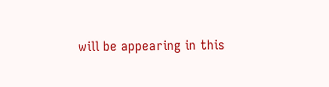will be appearing in this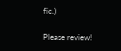fic.)

Please review!